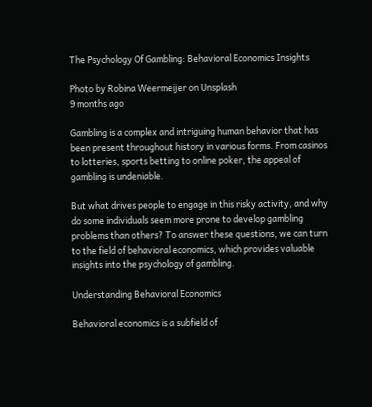The Psychology Of Gambling: Behavioral Economics Insights

Photo by Robina Weermeijer on Unsplash
9 months ago

Gambling is a complex and intriguing human behavior that has been present throughout history in various forms. From casinos to lotteries, sports betting to online poker, the appeal of gambling is undeniable.

But what drives people to engage in this risky activity, and why do some individuals seem more prone to develop gambling problems than others? To answer these questions, we can turn to the field of behavioral economics, which provides valuable insights into the psychology of gambling.

Understanding Behavioral Economics

Behavioral economics is a subfield of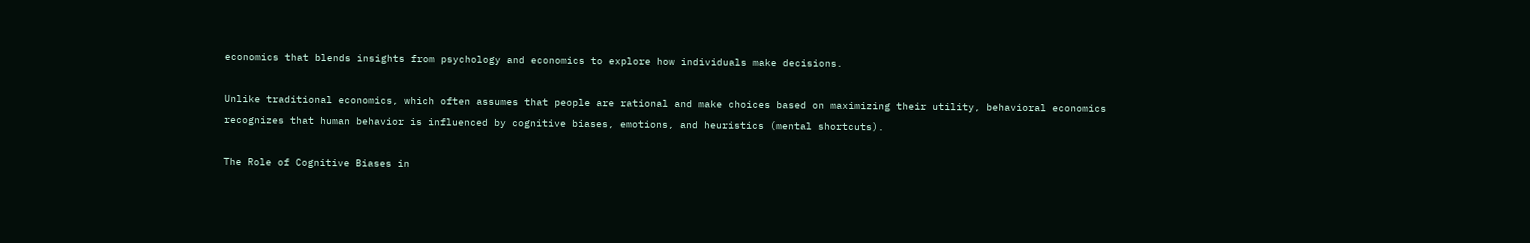economics that blends insights from psychology and economics to explore how individuals make decisions.

Unlike traditional economics, which often assumes that people are rational and make choices based on maximizing their utility, behavioral economics recognizes that human behavior is influenced by cognitive biases, emotions, and heuristics (mental shortcuts).

The Role of Cognitive Biases in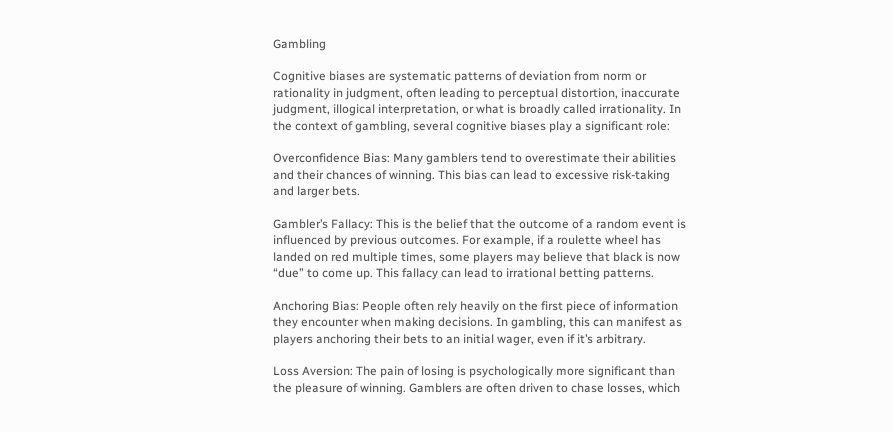Gambling

Cognitive biases are systematic patterns of deviation from norm or rationality in judgment, often leading to perceptual distortion, inaccurate judgment, illogical interpretation, or what is broadly called irrationality. In the context of gambling, several cognitive biases play a significant role:

Overconfidence Bias: Many gamblers tend to overestimate their abilities and their chances of winning. This bias can lead to excessive risk-taking and larger bets.

Gambler’s Fallacy: This is the belief that the outcome of a random event is influenced by previous outcomes. For example, if a roulette wheel has landed on red multiple times, some players may believe that black is now “due” to come up. This fallacy can lead to irrational betting patterns.

Anchoring Bias: People often rely heavily on the first piece of information they encounter when making decisions. In gambling, this can manifest as players anchoring their bets to an initial wager, even if it’s arbitrary.

Loss Aversion: The pain of losing is psychologically more significant than the pleasure of winning. Gamblers are often driven to chase losses, which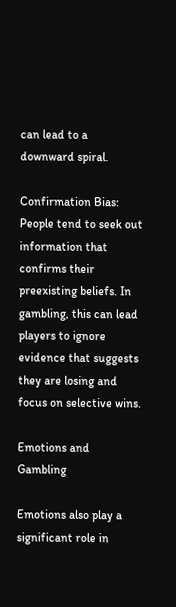can lead to a downward spiral.

Confirmation Bias: People tend to seek out information that confirms their preexisting beliefs. In gambling, this can lead players to ignore evidence that suggests they are losing and focus on selective wins.

Emotions and Gambling

Emotions also play a significant role in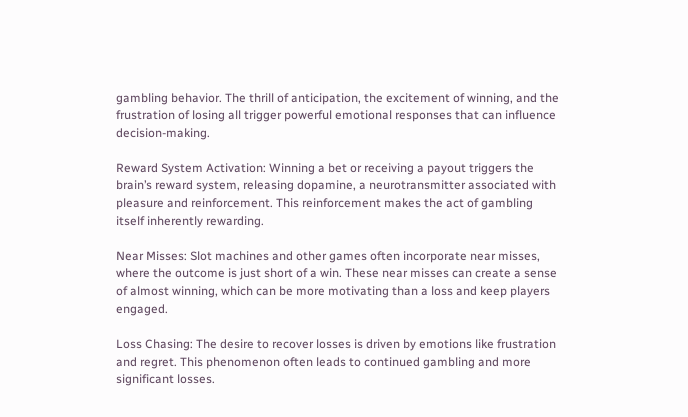gambling behavior. The thrill of anticipation, the excitement of winning, and the frustration of losing all trigger powerful emotional responses that can influence decision-making.

Reward System Activation: Winning a bet or receiving a payout triggers the brain’s reward system, releasing dopamine, a neurotransmitter associated with pleasure and reinforcement. This reinforcement makes the act of gambling itself inherently rewarding.

Near Misses: Slot machines and other games often incorporate near misses, where the outcome is just short of a win. These near misses can create a sense of almost winning, which can be more motivating than a loss and keep players engaged.

Loss Chasing: The desire to recover losses is driven by emotions like frustration and regret. This phenomenon often leads to continued gambling and more significant losses.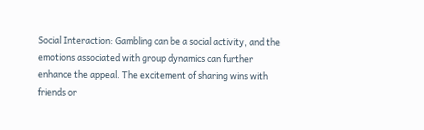Social Interaction: Gambling can be a social activity, and the emotions associated with group dynamics can further enhance the appeal. The excitement of sharing wins with friends or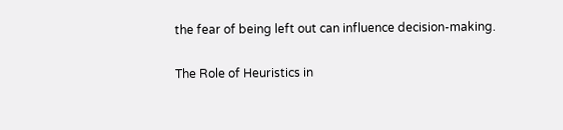the fear of being left out can influence decision-making.

The Role of Heuristics in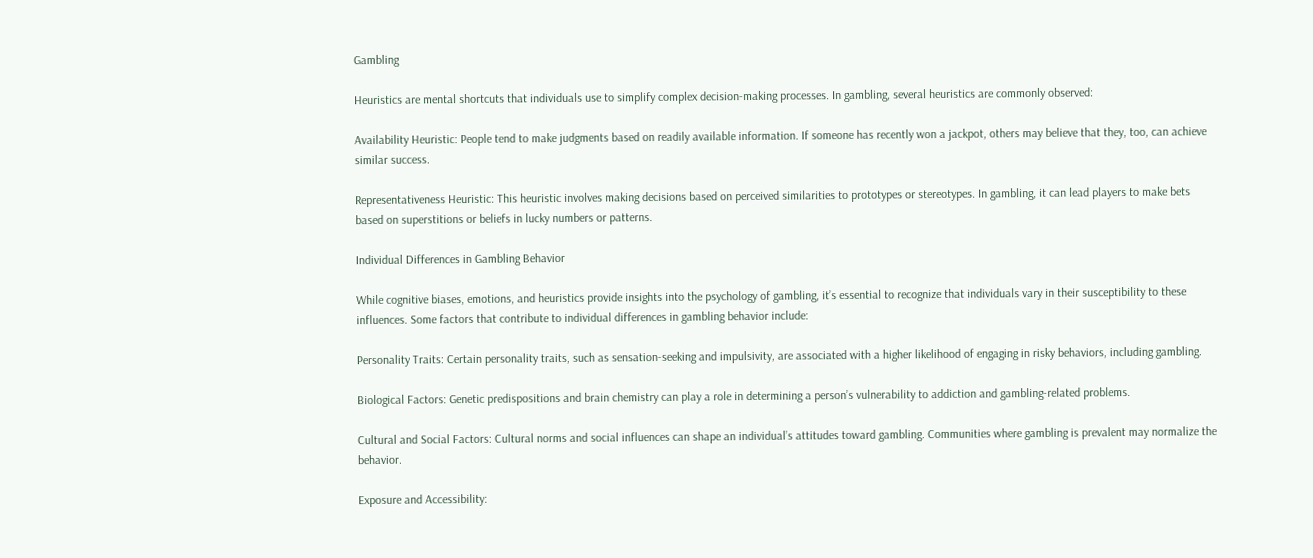Gambling

Heuristics are mental shortcuts that individuals use to simplify complex decision-making processes. In gambling, several heuristics are commonly observed:

Availability Heuristic: People tend to make judgments based on readily available information. If someone has recently won a jackpot, others may believe that they, too, can achieve similar success.

Representativeness Heuristic: This heuristic involves making decisions based on perceived similarities to prototypes or stereotypes. In gambling, it can lead players to make bets based on superstitions or beliefs in lucky numbers or patterns.

Individual Differences in Gambling Behavior

While cognitive biases, emotions, and heuristics provide insights into the psychology of gambling, it’s essential to recognize that individuals vary in their susceptibility to these influences. Some factors that contribute to individual differences in gambling behavior include:

Personality Traits: Certain personality traits, such as sensation-seeking and impulsivity, are associated with a higher likelihood of engaging in risky behaviors, including gambling.

Biological Factors: Genetic predispositions and brain chemistry can play a role in determining a person’s vulnerability to addiction and gambling-related problems.

Cultural and Social Factors: Cultural norms and social influences can shape an individual’s attitudes toward gambling. Communities where gambling is prevalent may normalize the behavior.

Exposure and Accessibility: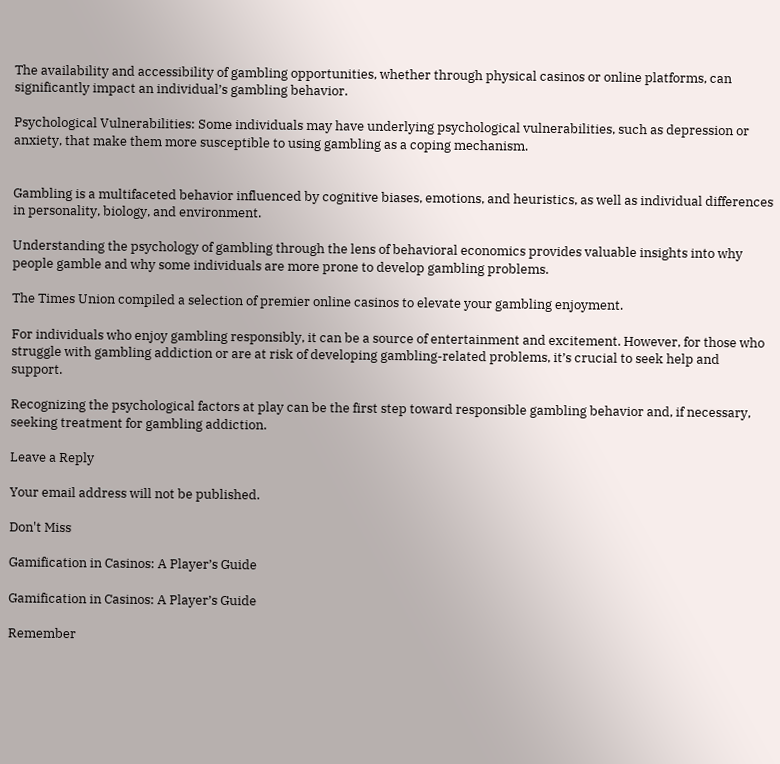The availability and accessibility of gambling opportunities, whether through physical casinos or online platforms, can significantly impact an individual’s gambling behavior.

Psychological Vulnerabilities: Some individuals may have underlying psychological vulnerabilities, such as depression or anxiety, that make them more susceptible to using gambling as a coping mechanism.


Gambling is a multifaceted behavior influenced by cognitive biases, emotions, and heuristics, as well as individual differences in personality, biology, and environment.

Understanding the psychology of gambling through the lens of behavioral economics provides valuable insights into why people gamble and why some individuals are more prone to develop gambling problems.

The Times Union compiled a selection of premier online casinos to elevate your gambling enjoyment.

For individuals who enjoy gambling responsibly, it can be a source of entertainment and excitement. However, for those who struggle with gambling addiction or are at risk of developing gambling-related problems, it’s crucial to seek help and support.

Recognizing the psychological factors at play can be the first step toward responsible gambling behavior and, if necessary, seeking treatment for gambling addiction.

Leave a Reply

Your email address will not be published.

Don't Miss

Gamification in Casinos: A Player’s Guide

Gamification in Casinos: A Player’s Guide

Remember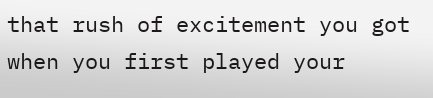that rush of excitement you got when you first played your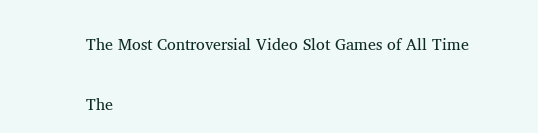The Most Controversial Video Slot Games of All Time

The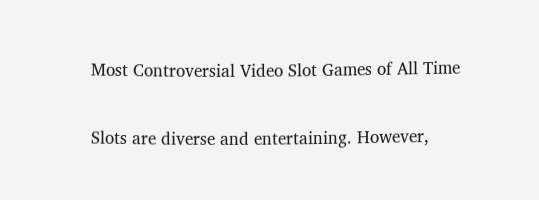Most Controversial Video Slot Games of All Time

Slots are diverse and entertaining. However,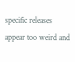specific releases appear too weird and